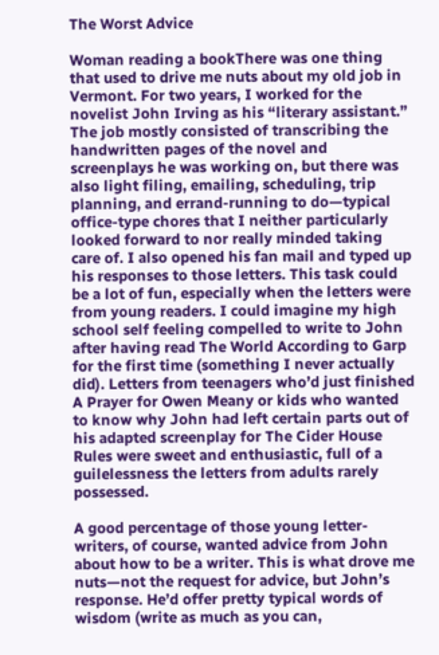The Worst Advice

Woman reading a bookThere was one thing that used to drive me nuts about my old job in Vermont. For two years, I worked for the novelist John Irving as his “literary assistant.” The job mostly consisted of transcribing the handwritten pages of the novel and screenplays he was working on, but there was also light filing, emailing, scheduling, trip planning, and errand-running to do—typical office-type chores that I neither particularly looked forward to nor really minded taking care of. I also opened his fan mail and typed up his responses to those letters. This task could be a lot of fun, especially when the letters were from young readers. I could imagine my high school self feeling compelled to write to John after having read The World According to Garp for the first time (something I never actually did). Letters from teenagers who’d just finished A Prayer for Owen Meany or kids who wanted to know why John had left certain parts out of his adapted screenplay for The Cider House Rules were sweet and enthusiastic, full of a guilelessness the letters from adults rarely possessed.

A good percentage of those young letter-writers, of course, wanted advice from John about how to be a writer. This is what drove me nuts—not the request for advice, but John’s response. He’d offer pretty typical words of wisdom (write as much as you can,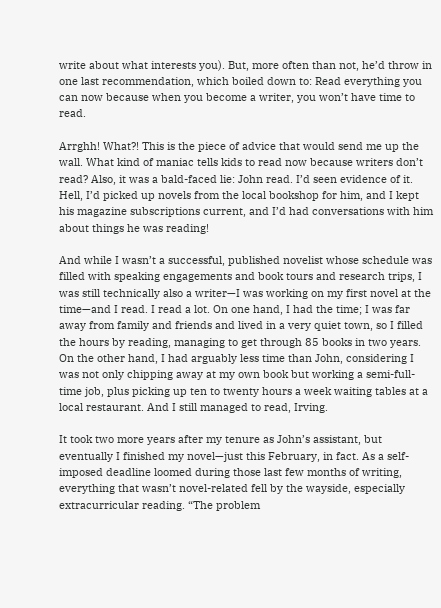write about what interests you). But, more often than not, he’d throw in one last recommendation, which boiled down to: Read everything you can now because when you become a writer, you won’t have time to read.

Arrghh! What?! This is the piece of advice that would send me up the wall. What kind of maniac tells kids to read now because writers don’t read? Also, it was a bald-faced lie: John read. I’d seen evidence of it. Hell, I’d picked up novels from the local bookshop for him, and I kept his magazine subscriptions current, and I’d had conversations with him about things he was reading!

And while I wasn’t a successful, published novelist whose schedule was filled with speaking engagements and book tours and research trips, I was still technically also a writer—I was working on my first novel at the time—and I read. I read a lot. On one hand, I had the time; I was far away from family and friends and lived in a very quiet town, so I filled the hours by reading, managing to get through 85 books in two years. On the other hand, I had arguably less time than John, considering I was not only chipping away at my own book but working a semi-full-time job, plus picking up ten to twenty hours a week waiting tables at a local restaurant. And I still managed to read, Irving.

It took two more years after my tenure as John’s assistant, but eventually I finished my novel—just this February, in fact. As a self-imposed deadline loomed during those last few months of writing, everything that wasn’t novel-related fell by the wayside, especially extracurricular reading. “The problem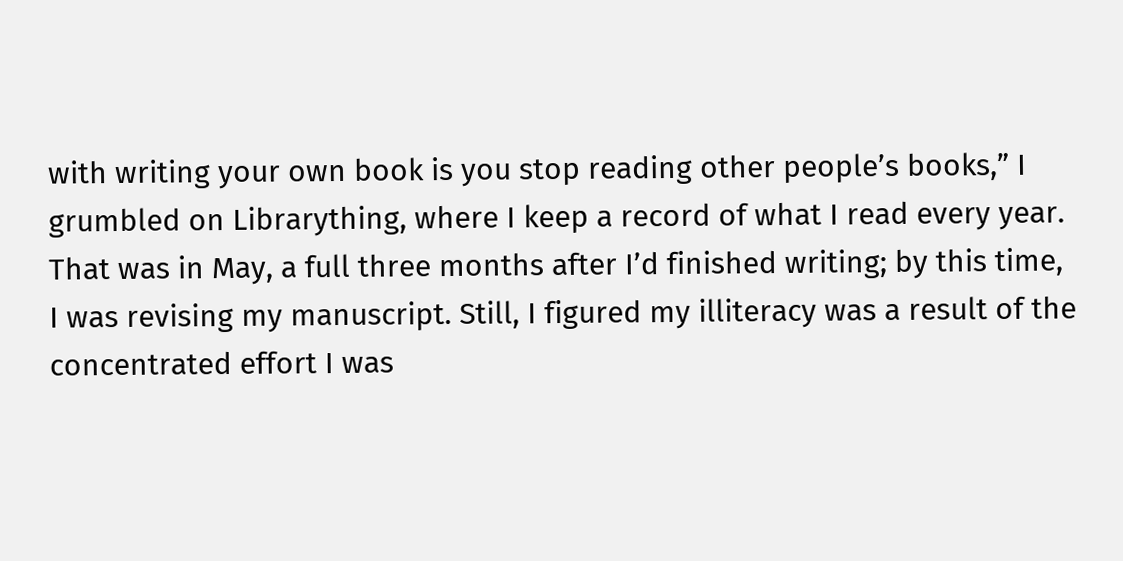with writing your own book is you stop reading other people’s books,” I grumbled on Librarything, where I keep a record of what I read every year. That was in May, a full three months after I’d finished writing; by this time, I was revising my manuscript. Still, I figured my illiteracy was a result of the concentrated effort I was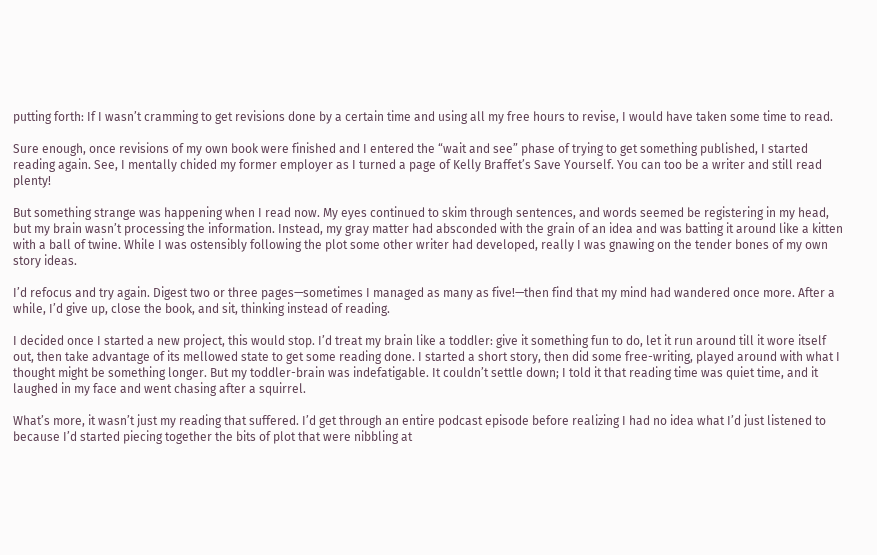putting forth: If I wasn’t cramming to get revisions done by a certain time and using all my free hours to revise, I would have taken some time to read.

Sure enough, once revisions of my own book were finished and I entered the “wait and see” phase of trying to get something published, I started reading again. See, I mentally chided my former employer as I turned a page of Kelly Braffet’s Save Yourself. You can too be a writer and still read plenty!

But something strange was happening when I read now. My eyes continued to skim through sentences, and words seemed be registering in my head, but my brain wasn’t processing the information. Instead, my gray matter had absconded with the grain of an idea and was batting it around like a kitten with a ball of twine. While I was ostensibly following the plot some other writer had developed, really I was gnawing on the tender bones of my own story ideas.

I’d refocus and try again. Digest two or three pages—sometimes I managed as many as five!—then find that my mind had wandered once more. After a while, I’d give up, close the book, and sit, thinking instead of reading.

I decided once I started a new project, this would stop. I’d treat my brain like a toddler: give it something fun to do, let it run around till it wore itself out, then take advantage of its mellowed state to get some reading done. I started a short story, then did some free-writing, played around with what I thought might be something longer. But my toddler-brain was indefatigable. It couldn’t settle down; I told it that reading time was quiet time, and it laughed in my face and went chasing after a squirrel.

What’s more, it wasn’t just my reading that suffered. I’d get through an entire podcast episode before realizing I had no idea what I’d just listened to because I’d started piecing together the bits of plot that were nibbling at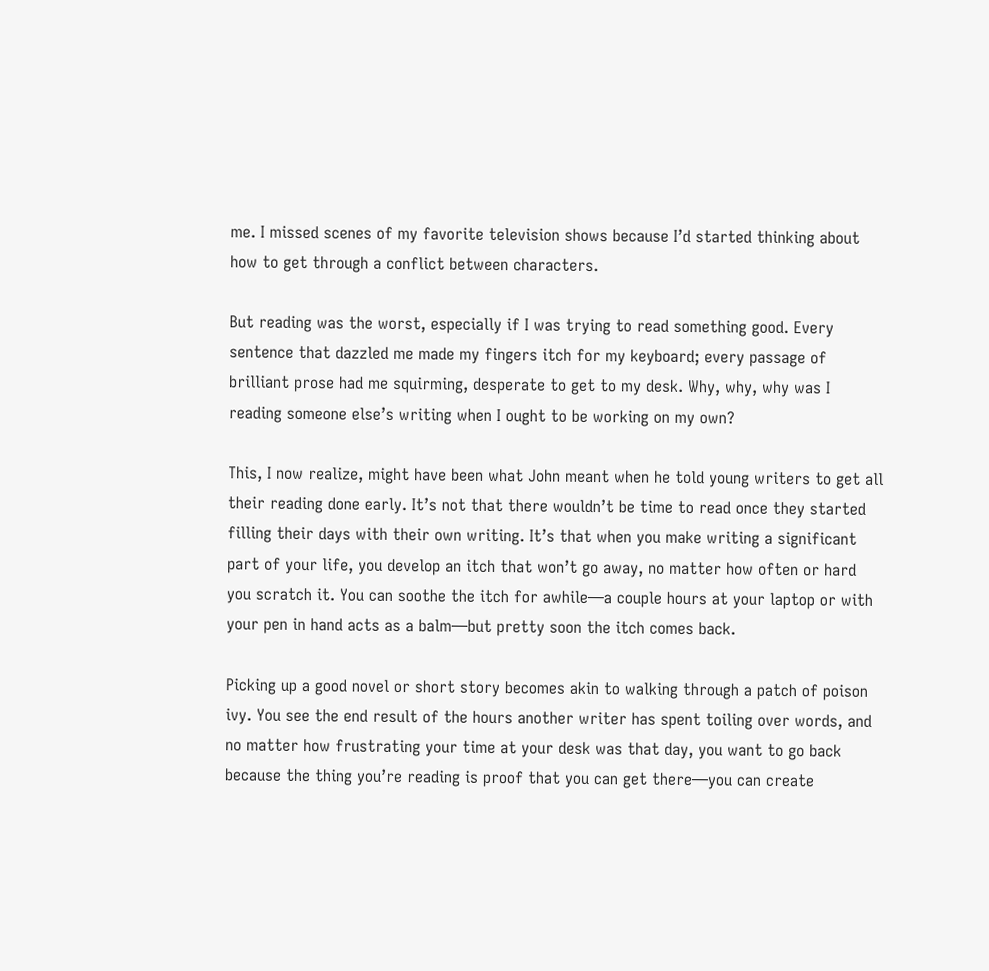me. I missed scenes of my favorite television shows because I’d started thinking about how to get through a conflict between characters.

But reading was the worst, especially if I was trying to read something good. Every sentence that dazzled me made my fingers itch for my keyboard; every passage of brilliant prose had me squirming, desperate to get to my desk. Why, why, why was I reading someone else’s writing when I ought to be working on my own?

This, I now realize, might have been what John meant when he told young writers to get all their reading done early. It’s not that there wouldn’t be time to read once they started filling their days with their own writing. It’s that when you make writing a significant part of your life, you develop an itch that won’t go away, no matter how often or hard you scratch it. You can soothe the itch for awhile—a couple hours at your laptop or with your pen in hand acts as a balm—but pretty soon the itch comes back.

Picking up a good novel or short story becomes akin to walking through a patch of poison ivy. You see the end result of the hours another writer has spent toiling over words, and no matter how frustrating your time at your desk was that day, you want to go back because the thing you’re reading is proof that you can get there—you can create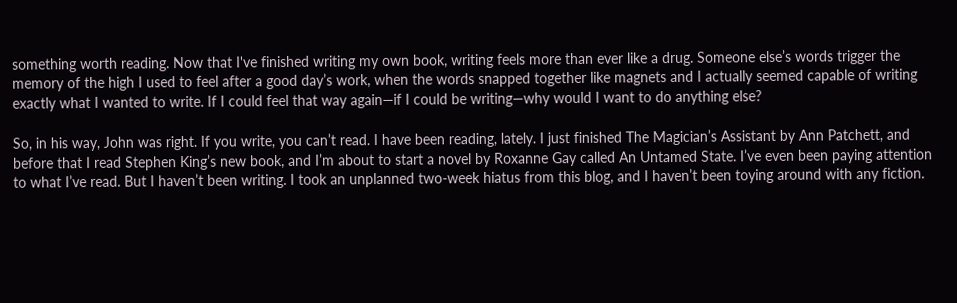something worth reading. Now that I've finished writing my own book, writing feels more than ever like a drug. Someone else’s words trigger the memory of the high I used to feel after a good day’s work, when the words snapped together like magnets and I actually seemed capable of writing exactly what I wanted to write. If I could feel that way again—if I could be writing—why would I want to do anything else?

So, in his way, John was right. If you write, you can’t read. I have been reading, lately. I just finished The Magician’s Assistant by Ann Patchett, and before that I read Stephen King’s new book, and I’m about to start a novel by Roxanne Gay called An Untamed State. I’ve even been paying attention to what I’ve read. But I haven’t been writing. I took an unplanned two-week hiatus from this blog, and I haven’t been toying around with any fiction.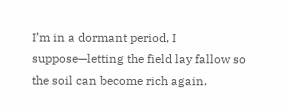I’m in a dormant period, I suppose—letting the field lay fallow so the soil can become rich again.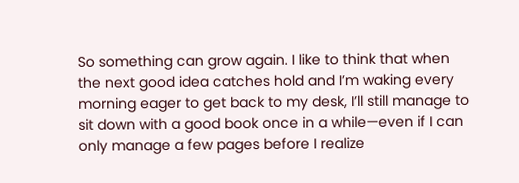So something can grow again. I like to think that when the next good idea catches hold and I’m waking every morning eager to get back to my desk, I’ll still manage to sit down with a good book once in a while—even if I can only manage a few pages before I realize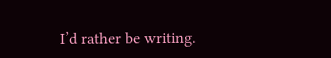I’d rather be writing.